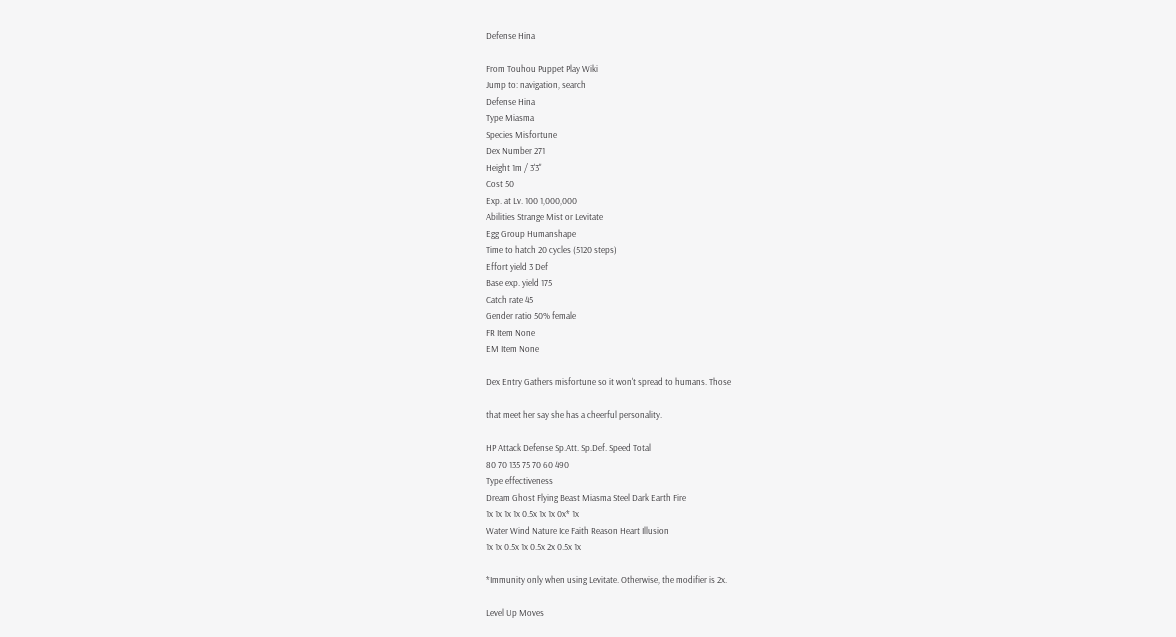Defense Hina

From Touhou Puppet Play Wiki
Jump to: navigation, search
Defense Hina
Type Miasma
Species Misfortune
Dex Number 271
Height 1m / 3'3"
Cost 50
Exp. at Lv. 100 1,000,000
Abilities Strange Mist or Levitate
Egg Group Humanshape
Time to hatch 20 cycles (5120 steps)
Effort yield 3 Def
Base exp. yield 175
Catch rate 45
Gender ratio 50% female
FR Item None
EM Item None

Dex Entry Gathers misfortune so it won't spread to humans. Those

that meet her say she has a cheerful personality.

HP Attack Defense Sp.Att. Sp.Def. Speed Total
80 70 135 75 70 60 490
Type effectiveness
Dream Ghost Flying Beast Miasma Steel Dark Earth Fire
1x 1x 1x 1x 0.5x 1x 1x 0x* 1x
Water Wind Nature Ice Faith Reason Heart Illusion
1x 1x 0.5x 1x 0.5x 2x 0.5x 1x

*Immunity only when using Levitate. Otherwise, the modifier is 2x.

Level Up Moves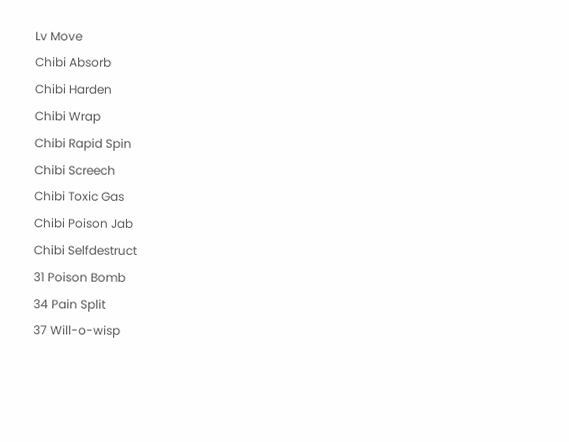Lv Move
Chibi Absorb
Chibi Harden
Chibi Wrap
Chibi Rapid Spin
Chibi Screech
Chibi Toxic Gas
Chibi Poison Jab
Chibi Selfdestruct
31 Poison Bomb
34 Pain Split
37 Will-o-wisp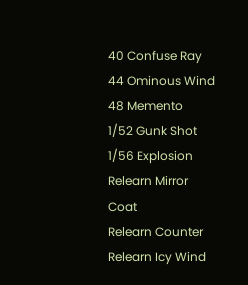40 Confuse Ray
44 Ominous Wind
48 Memento
1/52 Gunk Shot
1/56 Explosion
Relearn Mirror Coat
Relearn Counter
Relearn Icy Wind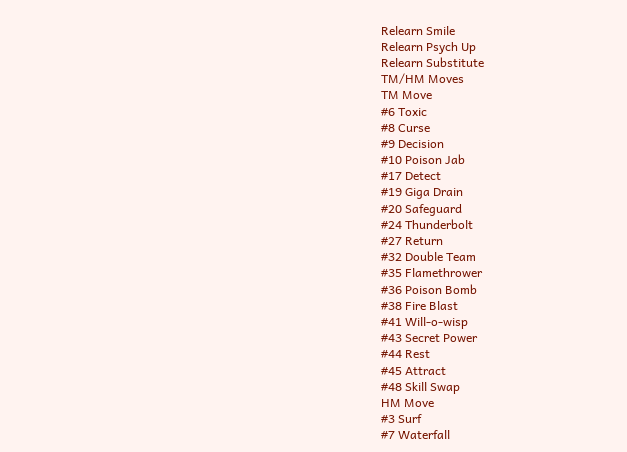Relearn Smile
Relearn Psych Up
Relearn Substitute
TM/HM Moves
TM Move
#6 Toxic
#8 Curse
#9 Decision
#10 Poison Jab
#17 Detect
#19 Giga Drain
#20 Safeguard
#24 Thunderbolt
#27 Return
#32 Double Team
#35 Flamethrower
#36 Poison Bomb
#38 Fire Blast
#41 Will-o-wisp
#43 Secret Power
#44 Rest
#45 Attract
#48 Skill Swap
HM Move
#3 Surf
#7 Waterfall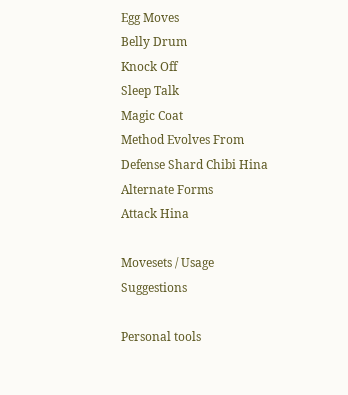Egg Moves
Belly Drum
Knock Off
Sleep Talk
Magic Coat
Method Evolves From
Defense Shard Chibi Hina
Alternate Forms
Attack Hina

Movesets / Usage Suggestions

Personal tools